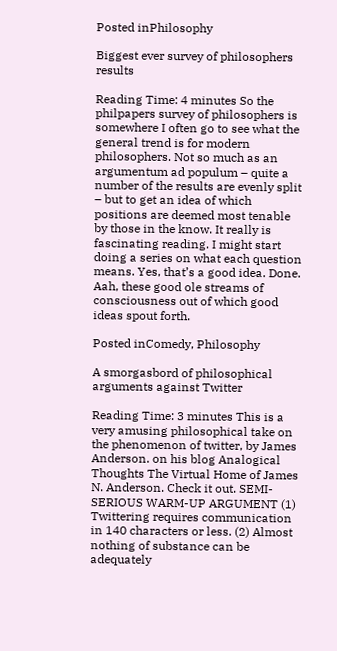Posted inPhilosophy

Biggest ever survey of philosophers results

Reading Time: 4 minutes So the philpapers survey of philosophers is somewhere I often go to see what the general trend is for modern philosophers. Not so much as an argumentum ad populum – quite a number of the results are evenly split – but to get an idea of which positions are deemed most tenable by those in the know. It really is fascinating reading. I might start doing a series on what each question means. Yes, that’s a good idea. Done. Aah, these good ole streams of consciousness out of which good ideas spout forth.

Posted inComedy, Philosophy

A smorgasbord of philosophical arguments against Twitter

Reading Time: 3 minutes This is a very amusing philosophical take on the phenomenon of twitter, by James Anderson. on his blog Analogical Thoughts The Virtual Home of James N. Anderson. Check it out. SEMI-SERIOUS WARM-UP ARGUMENT (1) Twittering requires communication in 140 characters or less. (2) Almost nothing of substance can be adequately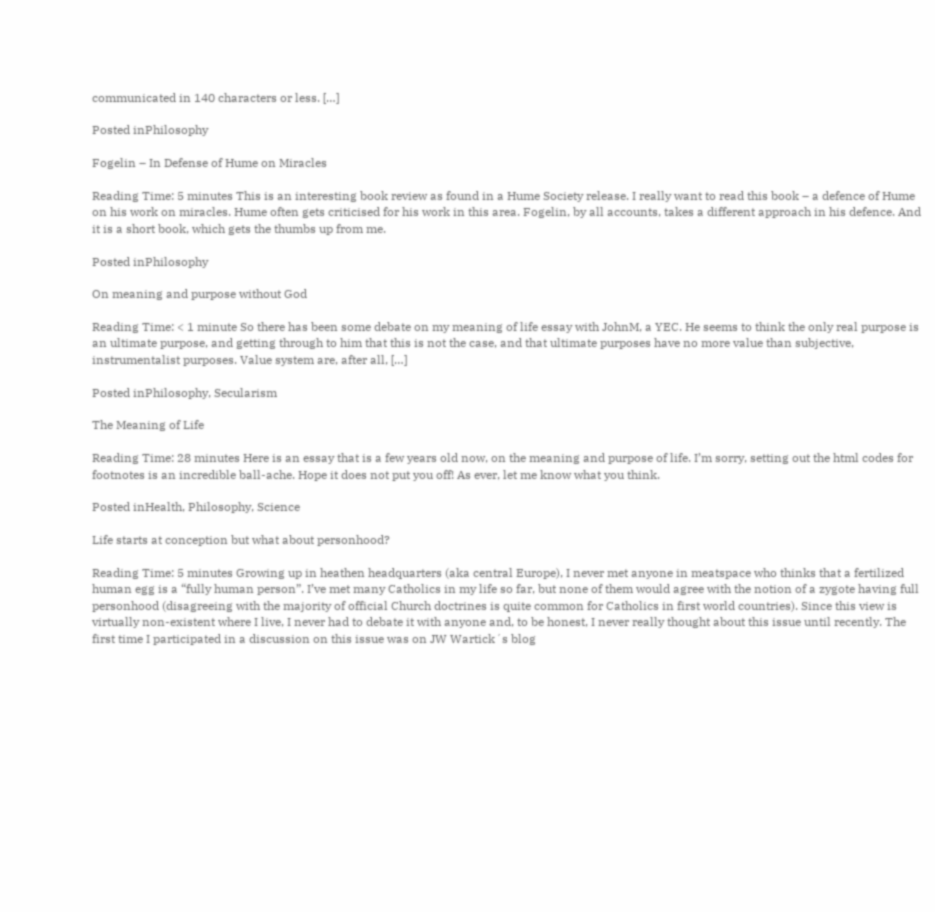communicated in 140 characters or less. […]

Posted inPhilosophy

Fogelin – In Defense of Hume on Miracles

Reading Time: 5 minutes This is an interesting book review as found in a Hume Society release. I really want to read this book – a defence of Hume on his work on miracles. Hume often gets criticised for his work in this area. Fogelin, by all accounts, takes a different approach in his defence. And it is a short book, which gets the thumbs up from me.

Posted inPhilosophy

On meaning and purpose without God

Reading Time: < 1 minute So there has been some debate on my meaning of life essay with JohnM, a YEC. He seems to think the only real purpose is an ultimate purpose, and getting through to him that this is not the case, and that ultimate purposes have no more value than subjective, instrumentalist purposes. Value system are, after all, […]

Posted inPhilosophy, Secularism

The Meaning of Life

Reading Time: 28 minutes Here is an essay that is a few years old now, on the meaning and purpose of life. I’m sorry, setting out the html codes for footnotes is an incredible ball-ache. Hope it does not put you off! As ever, let me know what you think.

Posted inHealth, Philosophy, Science

Life starts at conception but what about personhood?

Reading Time: 5 minutes Growing up in heathen headquarters (aka central Europe), I never met anyone in meatspace who thinks that a fertilized human egg is a “fully human person”. I’ve met many Catholics in my life so far, but none of them would agree with the notion of a zygote having full personhood (disagreeing with the majority of official Church doctrines is quite common for Catholics in first world countries). Since this view is virtually non-existent where I live, I never had to debate it with anyone and, to be honest, I never really thought about this issue until recently. The first time I participated in a discussion on this issue was on JW Wartick´s blog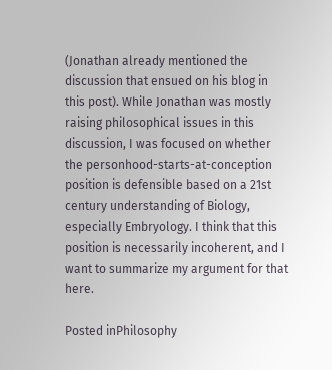(Jonathan already mentioned the discussion that ensued on his blog in this post). While Jonathan was mostly raising philosophical issues in this discussion, I was focused on whether the personhood-starts-at-conception position is defensible based on a 21st century understanding of Biology, especially Embryology. I think that this position is necessarily incoherent, and I want to summarize my argument for that here.

Posted inPhilosophy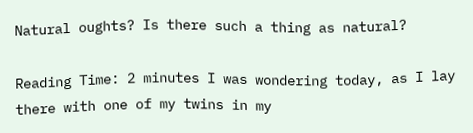Natural oughts? Is there such a thing as natural?

Reading Time: 2 minutes I was wondering today, as I lay there with one of my twins in my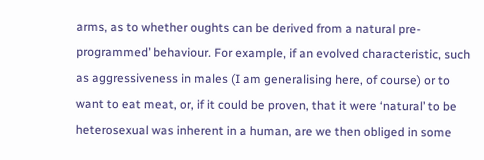arms, as to whether oughts can be derived from a natural pre-programmed’ behaviour. For example, if an evolved characteristic, such as aggressiveness in males (I am generalising here, of course) or to want to eat meat, or, if it could be proven, that it were ‘natural’ to be heterosexual was inherent in a human, are we then obliged in some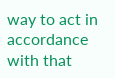way to act in accordance with that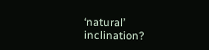‘natural’ inclination?